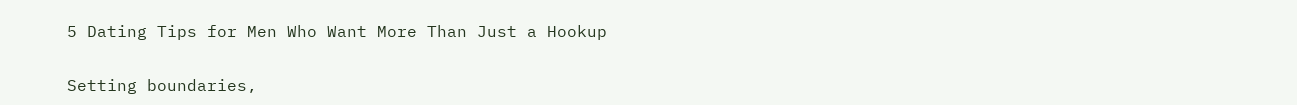5 Dating Tips for Men Who Want More Than Just a Hookup

Setting boundaries,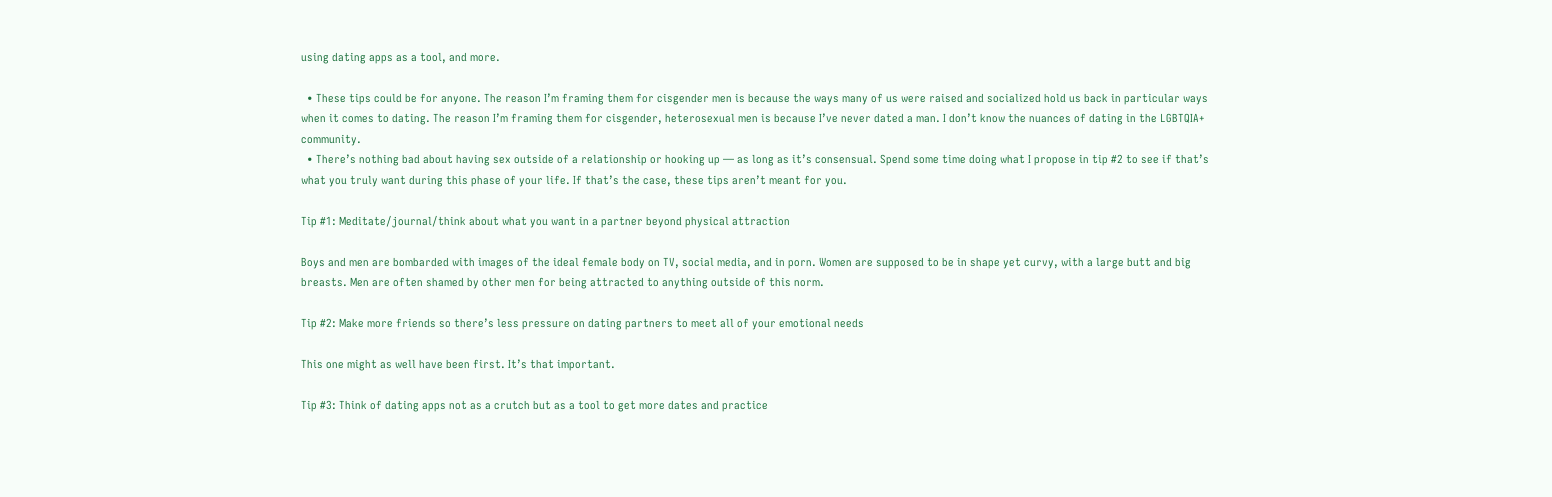using dating apps as a tool, and more.

  • These tips could be for anyone. The reason I’m framing them for cisgender men is because the ways many of us were raised and socialized hold us back in particular ways when it comes to dating. The reason I’m framing them for cisgender, heterosexual men is because I’ve never dated a man. I don’t know the nuances of dating in the LGBTQIA+ community.
  • There’s nothing bad about having sex outside of a relationship or hooking up — as long as it’s consensual. Spend some time doing what I propose in tip #2 to see if that’s what you truly want during this phase of your life. If that’s the case, these tips aren’t meant for you.

Tip #1: Meditate/journal/think about what you want in a partner beyond physical attraction

Boys and men are bombarded with images of the ideal female body on TV, social media, and in porn. Women are supposed to be in shape yet curvy, with a large butt and big breasts. Men are often shamed by other men for being attracted to anything outside of this norm.

Tip #2: Make more friends so there’s less pressure on dating partners to meet all of your emotional needs

This one might as well have been first. It’s that important.

Tip #3: Think of dating apps not as a crutch but as a tool to get more dates and practice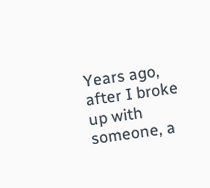Years ago, after I broke up with someone, a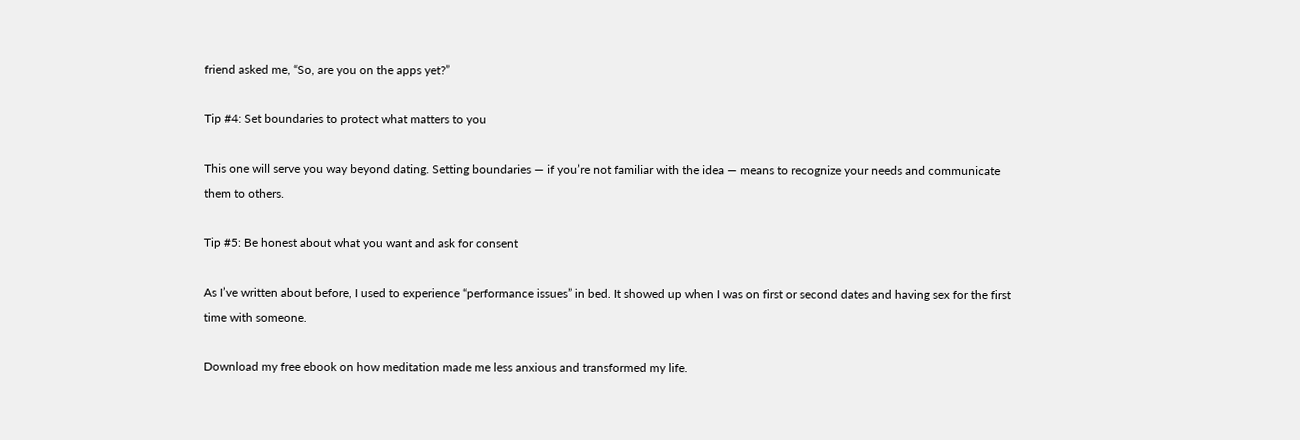friend asked me, “So, are you on the apps yet?”

Tip #4: Set boundaries to protect what matters to you

This one will serve you way beyond dating. Setting boundaries — if you’re not familiar with the idea — means to recognize your needs and communicate them to others.

Tip #5: Be honest about what you want and ask for consent

As I’ve written about before, I used to experience “performance issues” in bed. It showed up when I was on first or second dates and having sex for the first time with someone.

Download my free ebook on how meditation made me less anxious and transformed my life.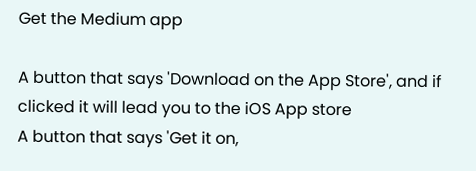Get the Medium app

A button that says 'Download on the App Store', and if clicked it will lead you to the iOS App store
A button that says 'Get it on,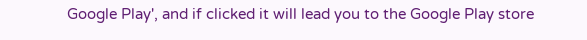Google Play', and if clicked it will lead you to the Google Play store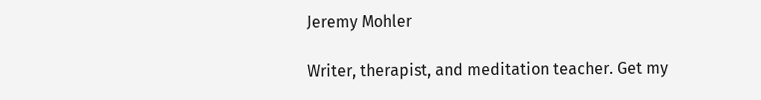Jeremy Mohler

Writer, therapist, and meditation teacher. Get my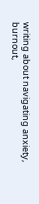writing about navigating anxiety, burnout,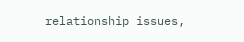relationship issues,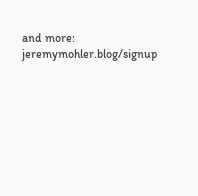and more: jeremymohler.blog/signup